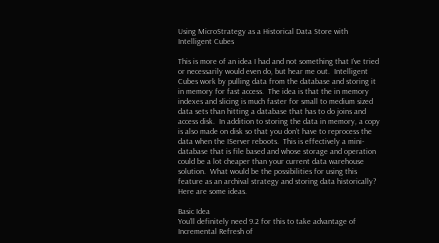Using MicroStrategy as a Historical Data Store with Intelligent Cubes

This is more of an idea I had and not something that I’ve tried or necessarily would even do, but hear me out.  Intelligent Cubes work by pulling data from the database and storing it in memory for fast access.  The idea is that the in memory indexes and slicing is much faster for small to medium sized data sets than hitting a database that has to do joins and access disk.  In addition to storing the data in memory, a copy is also made on disk so that you don’t have to reprocess the data when the IServer reboots.  This is effectively a mini-database that is file based and whose storage and operation could be a lot cheaper than your current data warehouse solution.  What would be the possibilities for using this feature as an archival strategy and storing data historically?  Here are some ideas.

Basic Idea
You’ll definitely need 9.2 for this to take advantage of Incremental Refresh of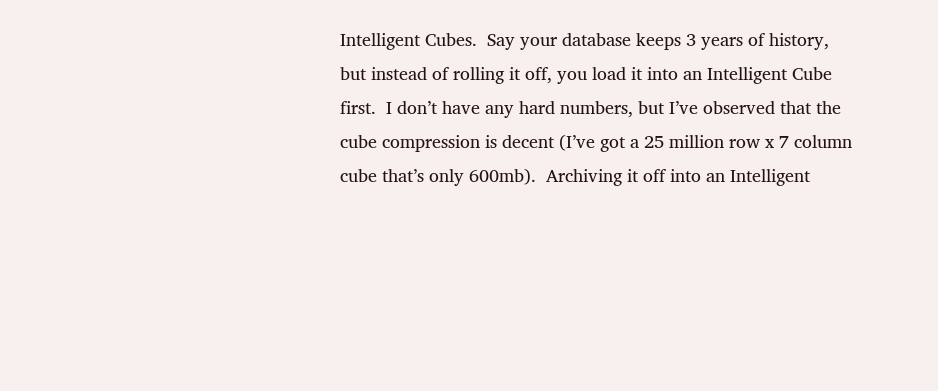Intelligent Cubes.  Say your database keeps 3 years of history, but instead of rolling it off, you load it into an Intelligent Cube first.  I don’t have any hard numbers, but I’ve observed that the cube compression is decent (I’ve got a 25 million row x 7 column cube that’s only 600mb).  Archiving it off into an Intelligent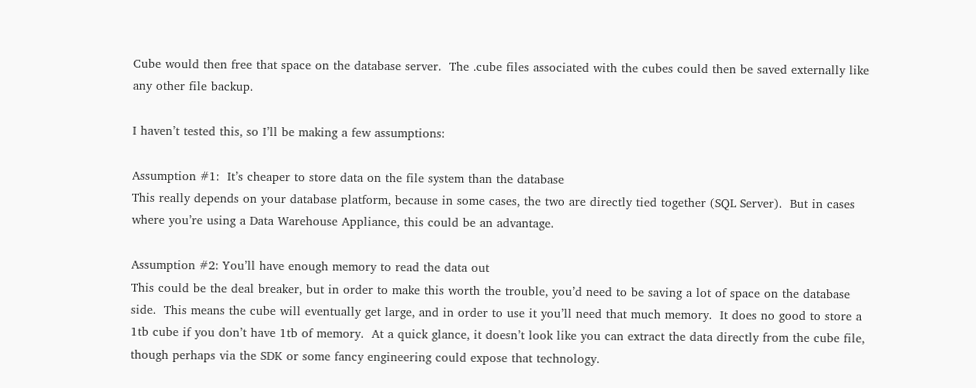Cube would then free that space on the database server.  The .cube files associated with the cubes could then be saved externally like any other file backup.

I haven’t tested this, so I’ll be making a few assumptions:

Assumption #1:  It’s cheaper to store data on the file system than the database
This really depends on your database platform, because in some cases, the two are directly tied together (SQL Server).  But in cases where you’re using a Data Warehouse Appliance, this could be an advantage.

Assumption #2: You’ll have enough memory to read the data out
This could be the deal breaker, but in order to make this worth the trouble, you’d need to be saving a lot of space on the database side.  This means the cube will eventually get large, and in order to use it you’ll need that much memory.  It does no good to store a 1tb cube if you don’t have 1tb of memory.  At a quick glance, it doesn’t look like you can extract the data directly from the cube file, though perhaps via the SDK or some fancy engineering could expose that technology.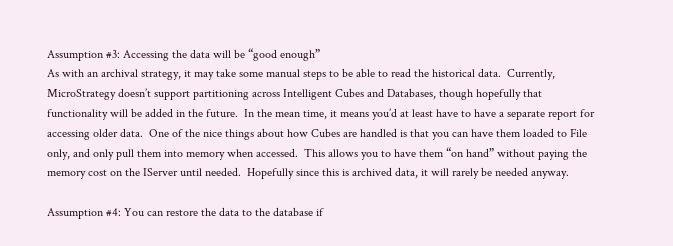Assumption #3: Accessing the data will be “good enough”
As with an archival strategy, it may take some manual steps to be able to read the historical data.  Currently, MicroStrategy doesn’t support partitioning across Intelligent Cubes and Databases, though hopefully that functionality will be added in the future.  In the mean time, it means you’d at least have to have a separate report for accessing older data.  One of the nice things about how Cubes are handled is that you can have them loaded to File only, and only pull them into memory when accessed.  This allows you to have them “on hand” without paying the memory cost on the IServer until needed.  Hopefully since this is archived data, it will rarely be needed anyway.

Assumption #4: You can restore the data to the database if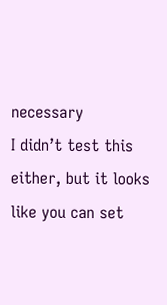necessary
I didn’t test this either, but it looks like you can set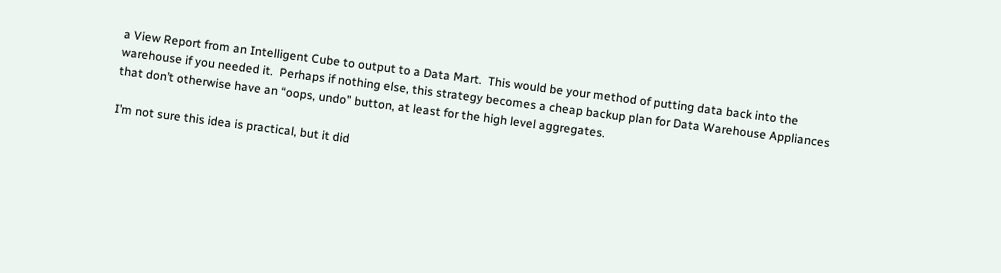a View Report from an Intelligent Cube to output to a Data Mart.  This would be your method of putting data back into the warehouse if you needed it.  Perhaps if nothing else, this strategy becomes a cheap backup plan for Data Warehouse Appliances that don’t otherwise have an “oops, undo” button, at least for the high level aggregates.

I’m not sure this idea is practical, but it did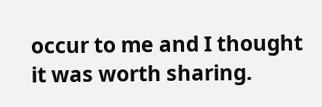occur to me and I thought it was worth sharing.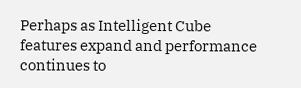Perhaps as Intelligent Cube features expand and performance continues to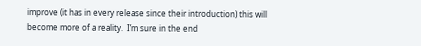improve (it has in every release since their introduction) this will become more of a reality.  I’m sure in the end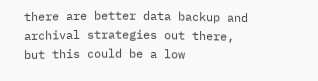there are better data backup and archival strategies out there, but this could be a low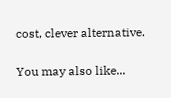cost, clever alternative.

You may also like...